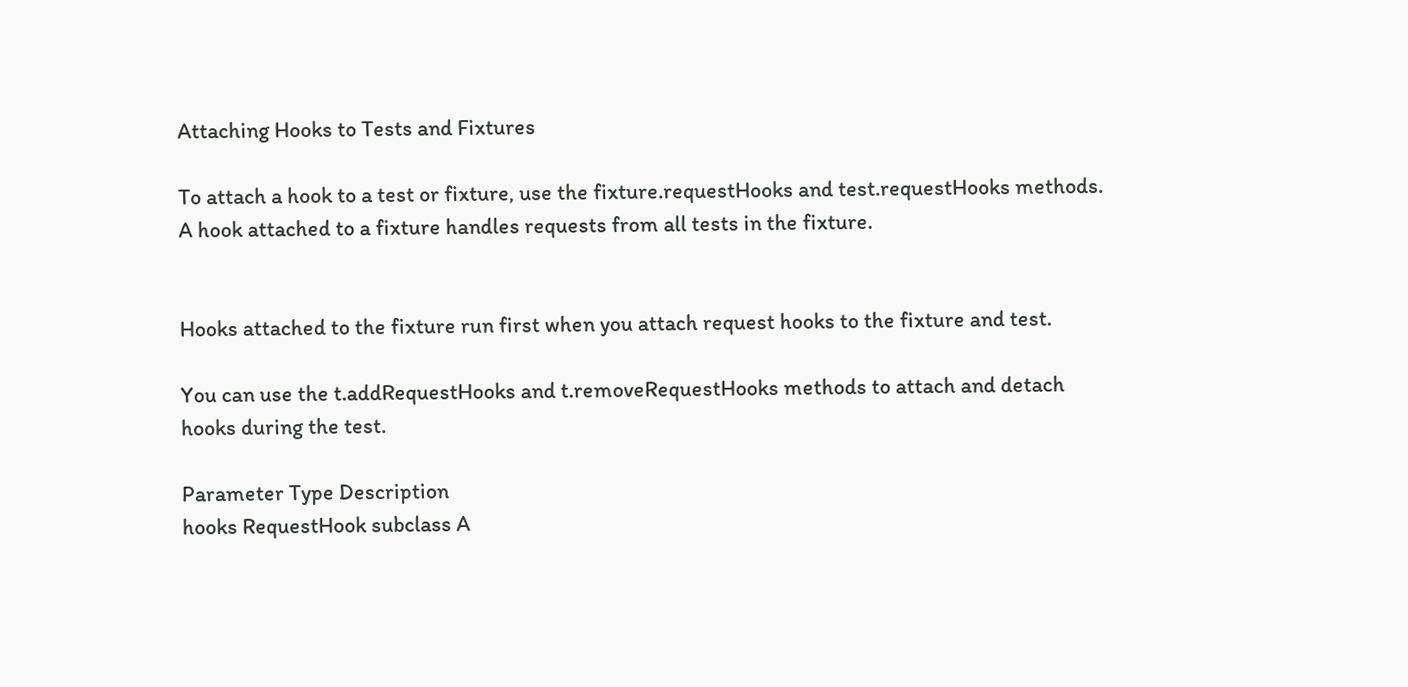Attaching Hooks to Tests and Fixtures

To attach a hook to a test or fixture, use the fixture.requestHooks and test.requestHooks methods. A hook attached to a fixture handles requests from all tests in the fixture.


Hooks attached to the fixture run first when you attach request hooks to the fixture and test.

You can use the t.addRequestHooks and t.removeRequestHooks methods to attach and detach hooks during the test.

Parameter Type Description
hooks RequestHook subclass A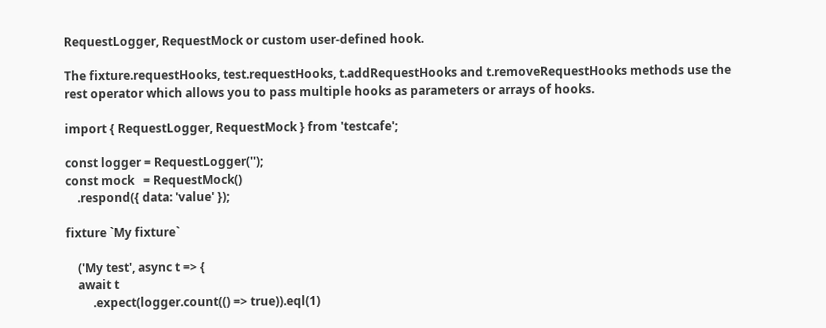RequestLogger, RequestMock or custom user-defined hook.

The fixture.requestHooks, test.requestHooks, t.addRequestHooks and t.removeRequestHooks methods use the rest operator which allows you to pass multiple hooks as parameters or arrays of hooks.

import { RequestLogger, RequestMock } from 'testcafe';

const logger = RequestLogger('');
const mock   = RequestMock()
    .respond({ data: 'value' });

fixture `My fixture`

    ('My test', async t => {
    await t
         .expect(logger.count(() => true)).eql(1)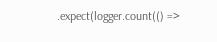.expect(logger.count(() =>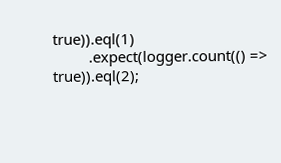true)).eql(1)
         .expect(logger.count(() => true)).eql(2);